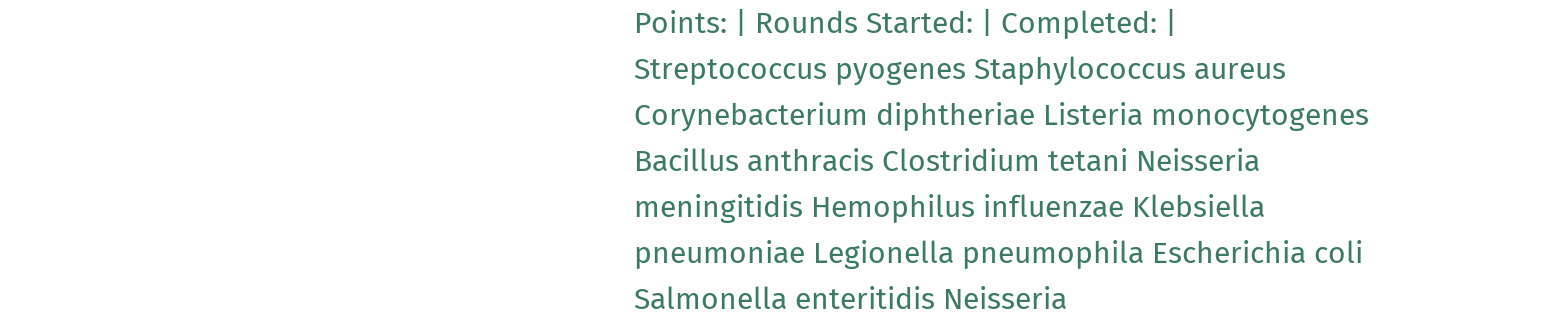Points: | Rounds Started: | Completed: |
Streptococcus pyogenes Staphylococcus aureus Corynebacterium diphtheriae Listeria monocytogenes Bacillus anthracis Clostridium tetani Neisseria meningitidis Hemophilus influenzae Klebsiella pneumoniae Legionella pneumophila Escherichia coli Salmonella enteritidis Neisseria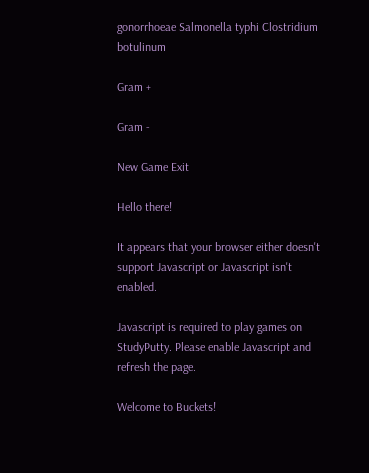gonorrhoeae Salmonella typhi Clostridium botulinum

Gram +

Gram -

New Game Exit

Hello there!

It appears that your browser either doesn't support Javascript or Javascript isn't enabled.

Javascript is required to play games on StudyPutty. Please enable Javascript and refresh the page.

Welcome to Buckets!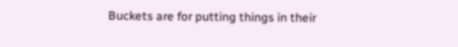Buckets are for putting things in their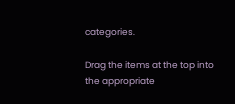categories.

Drag the items at the top into the appropriate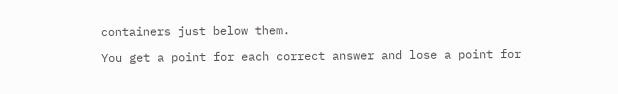containers just below them.

You get a point for each correct answer and lose a point for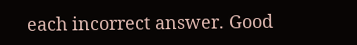each incorrect answer. Good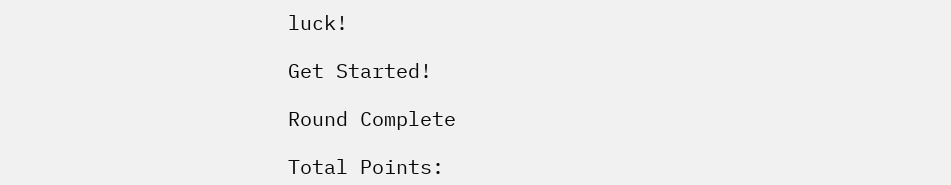luck!

Get Started!

Round Complete

Total Points: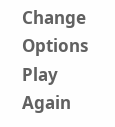Change Options Play Again